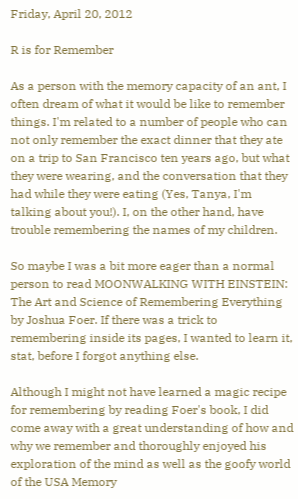Friday, April 20, 2012

R is for Remember

As a person with the memory capacity of an ant, I often dream of what it would be like to remember things. I'm related to a number of people who can not only remember the exact dinner that they ate on a trip to San Francisco ten years ago, but what they were wearing, and the conversation that they had while they were eating (Yes, Tanya, I'm talking about you!). I, on the other hand, have trouble remembering the names of my children.

So maybe I was a bit more eager than a normal person to read MOONWALKING WITH EINSTEIN: The Art and Science of Remembering Everything by Joshua Foer. If there was a trick to remembering inside its pages, I wanted to learn it, stat, before I forgot anything else.

Although I might not have learned a magic recipe for remembering by reading Foer's book, I did come away with a great understanding of how and why we remember and thoroughly enjoyed his exploration of the mind as well as the goofy world of the USA Memory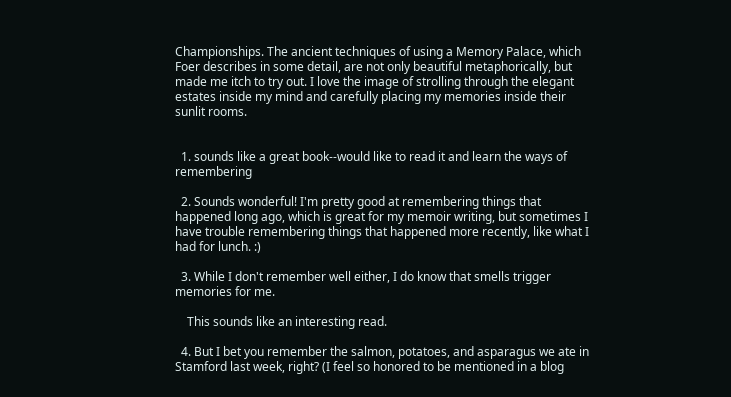Championships. The ancient techniques of using a Memory Palace, which Foer describes in some detail, are not only beautiful metaphorically, but made me itch to try out. I love the image of strolling through the elegant estates inside my mind and carefully placing my memories inside their sunlit rooms.


  1. sounds like a great book--would like to read it and learn the ways of remembering

  2. Sounds wonderful! I'm pretty good at remembering things that happened long ago, which is great for my memoir writing, but sometimes I have trouble remembering things that happened more recently, like what I had for lunch. :)

  3. While I don't remember well either, I do know that smells trigger memories for me.

    This sounds like an interesting read.

  4. But I bet you remember the salmon, potatoes, and asparagus we ate in Stamford last week, right? (I feel so honored to be mentioned in a blog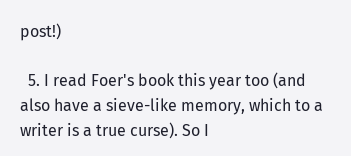post!)

  5. I read Foer's book this year too (and also have a sieve-like memory, which to a writer is a true curse). So I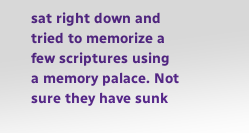sat right down and tried to memorize a few scriptures using a memory palace. Not sure they have sunk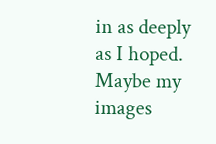in as deeply as I hoped. Maybe my images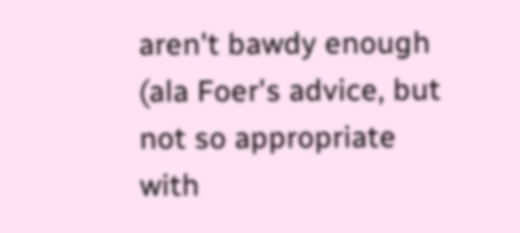aren't bawdy enough (ala Foer's advice, but not so appropriate with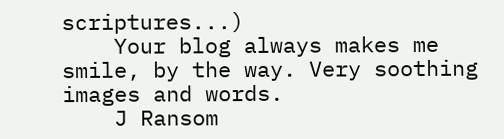scriptures...)
    Your blog always makes me smile, by the way. Very soothing images and words.
    J Ransom